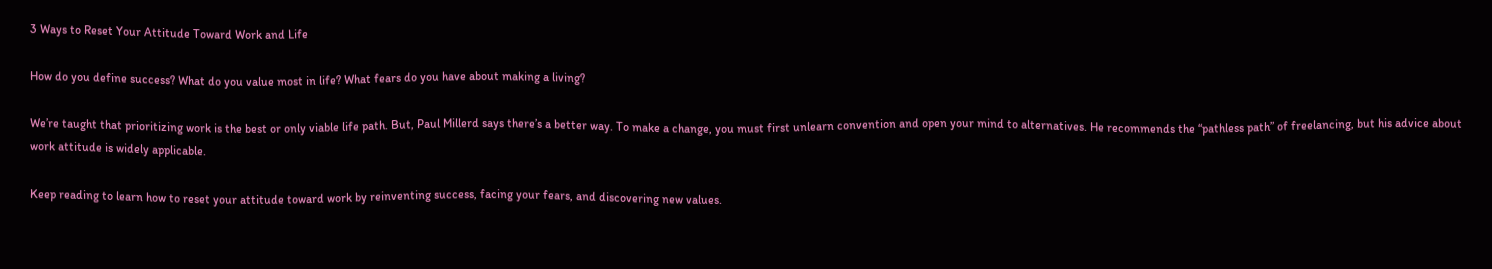3 Ways to Reset Your Attitude Toward Work and Life

How do you define success? What do you value most in life? What fears do you have about making a living?

We’re taught that prioritizing work is the best or only viable life path. But, Paul Millerd says there’s a better way. To make a change, you must first unlearn convention and open your mind to alternatives. He recommends the “pathless path” of freelancing, but his advice about work attitude is widely applicable.

Keep reading to learn how to reset your attitude toward work by reinventing success, facing your fears, and discovering new values.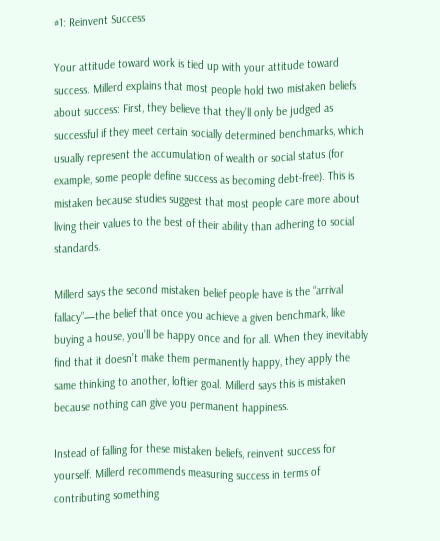#1: Reinvent Success

Your attitude toward work is tied up with your attitude toward success. Millerd explains that most people hold two mistaken beliefs about success: First, they believe that they’ll only be judged as successful if they meet certain socially determined benchmarks, which usually represent the accumulation of wealth or social status (for example, some people define success as becoming debt-free). This is mistaken because studies suggest that most people care more about living their values to the best of their ability than adhering to social standards.

Millerd says the second mistaken belief people have is the “arrival fallacy”—the belief that once you achieve a given benchmark, like buying a house, you’ll be happy once and for all. When they inevitably find that it doesn’t make them permanently happy, they apply the same thinking to another, loftier goal. Millerd says this is mistaken because nothing can give you permanent happiness.

Instead of falling for these mistaken beliefs, reinvent success for yourself. Millerd recommends measuring success in terms of contributing something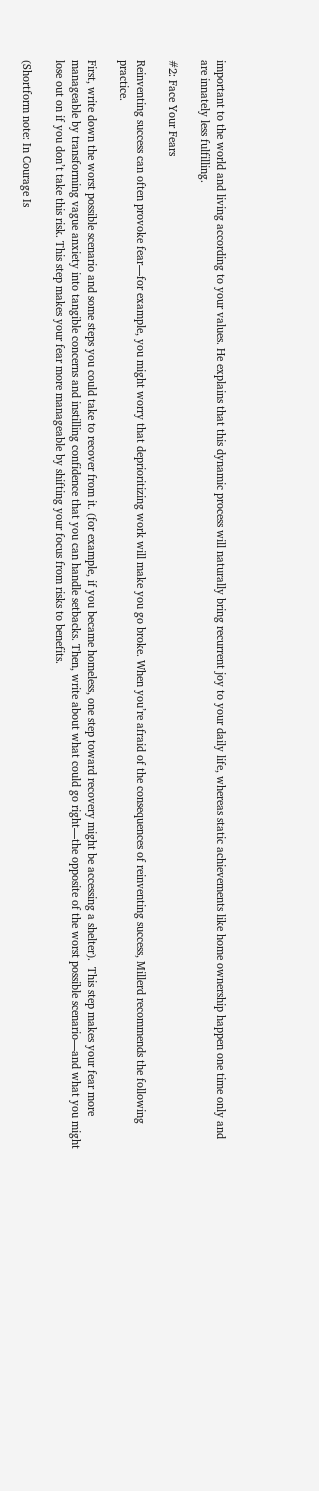important to the world and living according to your values. He explains that this dynamic process will naturally bring recurrent joy to your daily life, whereas static achievements like home ownership happen one time only and are innately less fulfilling.

#2: Face Your Fears

Reinventing success can often provoke fear—for example, you might worry that deprioritizing work will make you go broke. When you’re afraid of the consequences of reinventing success, Millerd recommends the following practice.

First, write down the worst possible scenario and some steps you could take to recover from it. (for example, if you became homeless, one step toward recovery might be accessing a shelter).  This step makes your fear more manageable by transforming vague anxiety into tangible concerns and instilling confidence that you can handle setbacks. Then, write about what could go right—the opposite of the worst possible scenario—and what you might lose out on if you don’t take this risk. This step makes your fear more manageable by shifting your focus from risks to benefits.

(Shortform note: In Courage Is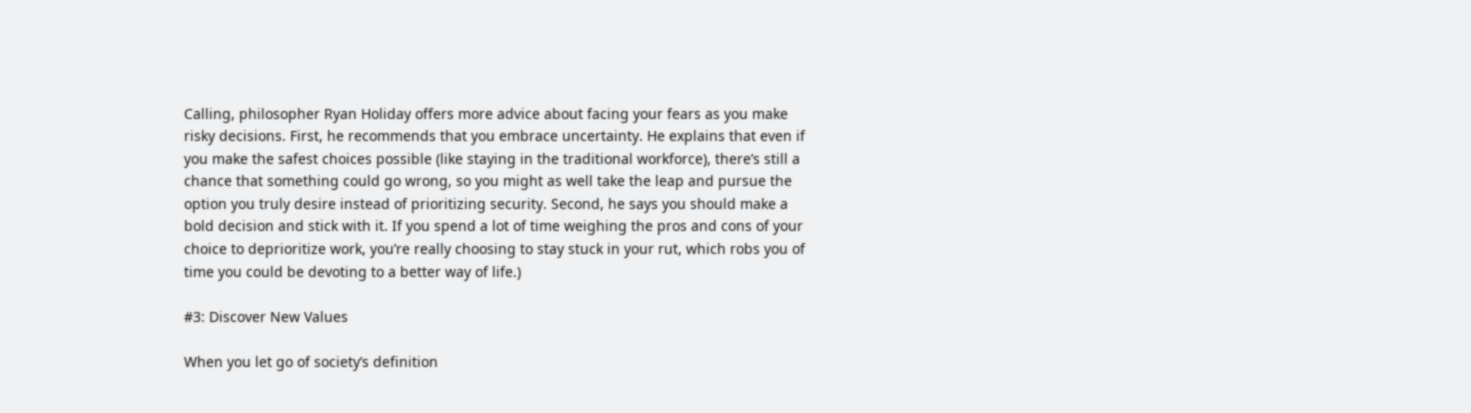Calling, philosopher Ryan Holiday offers more advice about facing your fears as you make risky decisions. First, he recommends that you embrace uncertainty. He explains that even if you make the safest choices possible (like staying in the traditional workforce), there’s still a chance that something could go wrong, so you might as well take the leap and pursue the option you truly desire instead of prioritizing security. Second, he says you should make a bold decision and stick with it. If you spend a lot of time weighing the pros and cons of your choice to deprioritize work, you’re really choosing to stay stuck in your rut, which robs you of time you could be devoting to a better way of life.)

#3: Discover New Values

When you let go of society’s definition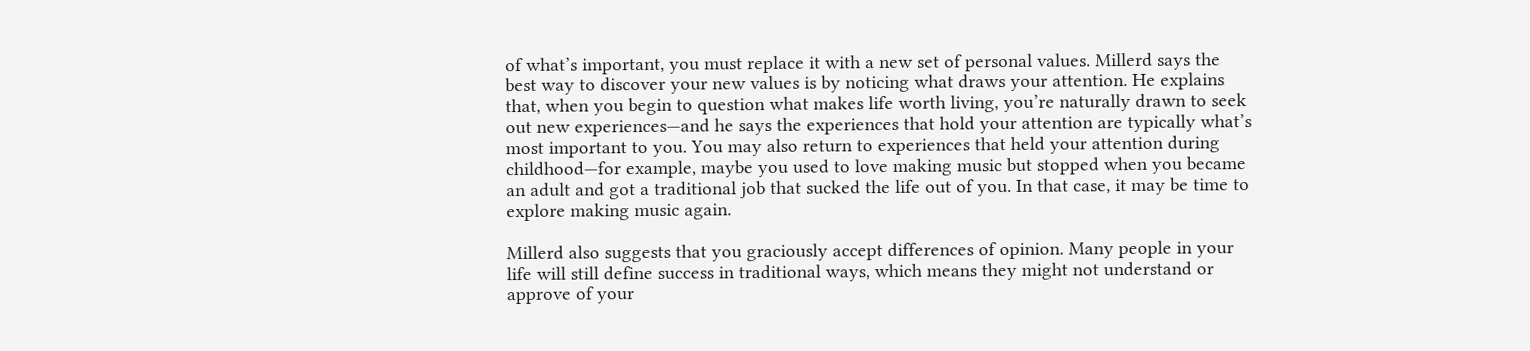of what’s important, you must replace it with a new set of personal values. Millerd says the best way to discover your new values is by noticing what draws your attention. He explains that, when you begin to question what makes life worth living, you’re naturally drawn to seek out new experiences—and he says the experiences that hold your attention are typically what’s most important to you. You may also return to experiences that held your attention during childhood—for example, maybe you used to love making music but stopped when you became an adult and got a traditional job that sucked the life out of you. In that case, it may be time to explore making music again.

Millerd also suggests that you graciously accept differences of opinion. Many people in your life will still define success in traditional ways, which means they might not understand or approve of your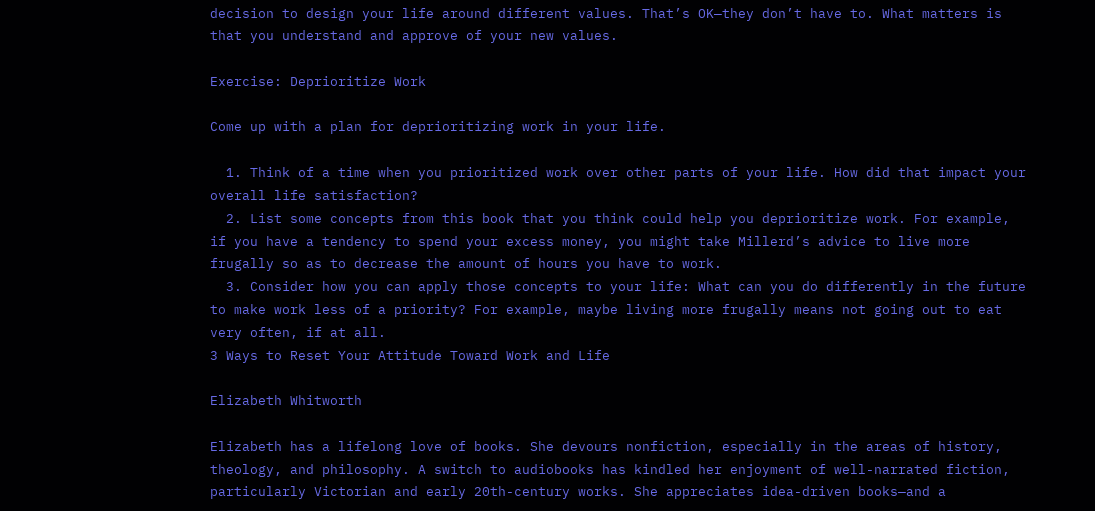decision to design your life around different values. That’s OK—they don’t have to. What matters is that you understand and approve of your new values.

Exercise: Deprioritize Work

Come up with a plan for deprioritizing work in your life.

  1. Think of a time when you prioritized work over other parts of your life. How did that impact your overall life satisfaction?
  2. List some concepts from this book that you think could help you deprioritize work. For example, if you have a tendency to spend your excess money, you might take Millerd’s advice to live more frugally so as to decrease the amount of hours you have to work.
  3. Consider how you can apply those concepts to your life: What can you do differently in the future to make work less of a priority? For example, maybe living more frugally means not going out to eat very often, if at all.
3 Ways to Reset Your Attitude Toward Work and Life

Elizabeth Whitworth

Elizabeth has a lifelong love of books. She devours nonfiction, especially in the areas of history, theology, and philosophy. A switch to audiobooks has kindled her enjoyment of well-narrated fiction, particularly Victorian and early 20th-century works. She appreciates idea-driven books—and a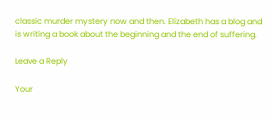classic murder mystery now and then. Elizabeth has a blog and is writing a book about the beginning and the end of suffering.

Leave a Reply

Your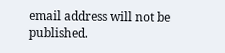email address will not be published.